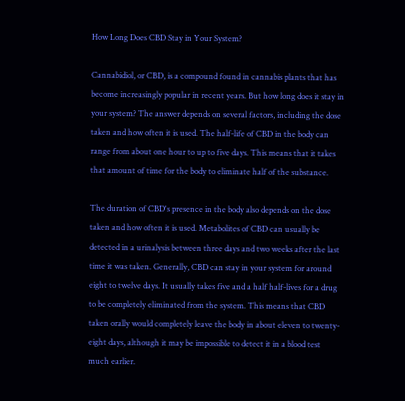How Long Does CBD Stay in Your System?

Cannabidiol, or CBD, is a compound found in cannabis plants that has become increasingly popular in recent years. But how long does it stay in your system? The answer depends on several factors, including the dose taken and how often it is used. The half-life of CBD in the body can range from about one hour to up to five days. This means that it takes that amount of time for the body to eliminate half of the substance.

The duration of CBD's presence in the body also depends on the dose taken and how often it is used. Metabolites of CBD can usually be detected in a urinalysis between three days and two weeks after the last time it was taken. Generally, CBD can stay in your system for around eight to twelve days. It usually takes five and a half half-lives for a drug to be completely eliminated from the system. This means that CBD taken orally would completely leave the body in about eleven to twenty-eight days, although it may be impossible to detect it in a blood test much earlier.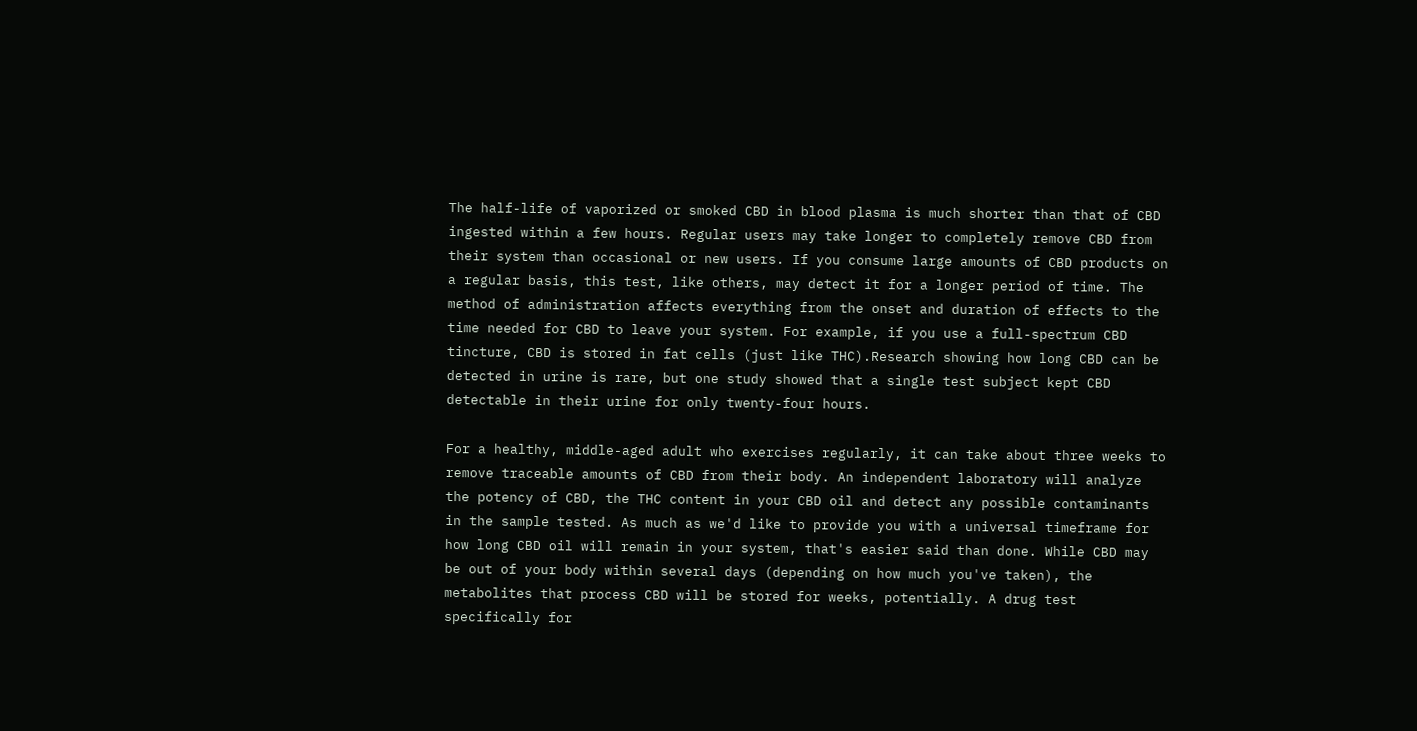The half-life of vaporized or smoked CBD in blood plasma is much shorter than that of CBD ingested within a few hours. Regular users may take longer to completely remove CBD from their system than occasional or new users. If you consume large amounts of CBD products on a regular basis, this test, like others, may detect it for a longer period of time. The method of administration affects everything from the onset and duration of effects to the time needed for CBD to leave your system. For example, if you use a full-spectrum CBD tincture, CBD is stored in fat cells (just like THC).Research showing how long CBD can be detected in urine is rare, but one study showed that a single test subject kept CBD detectable in their urine for only twenty-four hours.

For a healthy, middle-aged adult who exercises regularly, it can take about three weeks to remove traceable amounts of CBD from their body. An independent laboratory will analyze the potency of CBD, the THC content in your CBD oil and detect any possible contaminants in the sample tested. As much as we'd like to provide you with a universal timeframe for how long CBD oil will remain in your system, that's easier said than done. While CBD may be out of your body within several days (depending on how much you've taken), the metabolites that process CBD will be stored for weeks, potentially. A drug test specifically for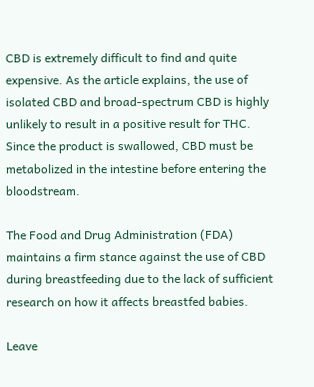CBD is extremely difficult to find and quite expensive. As the article explains, the use of isolated CBD and broad-spectrum CBD is highly unlikely to result in a positive result for THC. Since the product is swallowed, CBD must be metabolized in the intestine before entering the bloodstream.

The Food and Drug Administration (FDA) maintains a firm stance against the use of CBD during breastfeeding due to the lack of sufficient research on how it affects breastfed babies.

Leave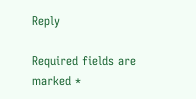Reply

Required fields are marked *